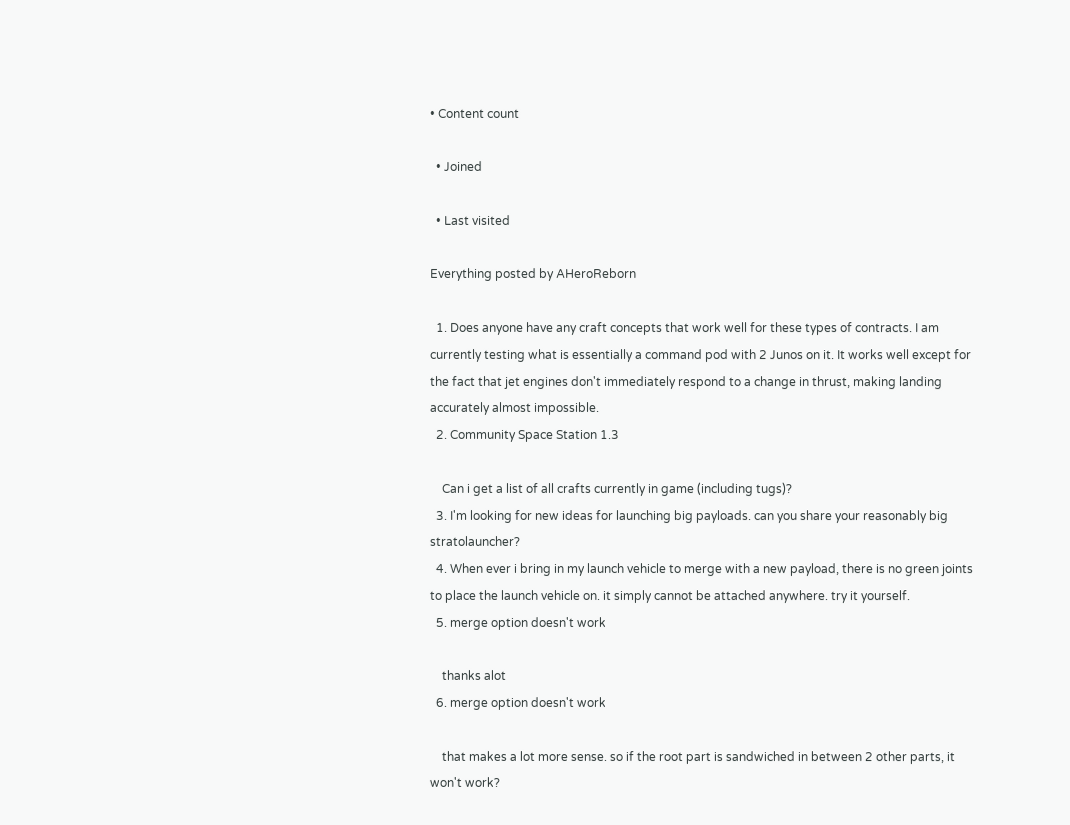• Content count

  • Joined

  • Last visited

Everything posted by AHeroReborn

  1. Does anyone have any craft concepts that work well for these types of contracts. I am currently testing what is essentially a command pod with 2 Junos on it. It works well except for the fact that jet engines don't immediately respond to a change in thrust, making landing accurately almost impossible.
  2. Community Space Station 1.3

    Can i get a list of all crafts currently in game (including tugs)?
  3. I'm looking for new ideas for launching big payloads. can you share your reasonably big stratolauncher?
  4. When ever i bring in my launch vehicle to merge with a new payload, there is no green joints to place the launch vehicle on. it simply cannot be attached anywhere. try it yourself.
  5. merge option doesn't work

    thanks alot
  6. merge option doesn't work

    that makes a lot more sense. so if the root part is sandwiched in between 2 other parts, it won't work?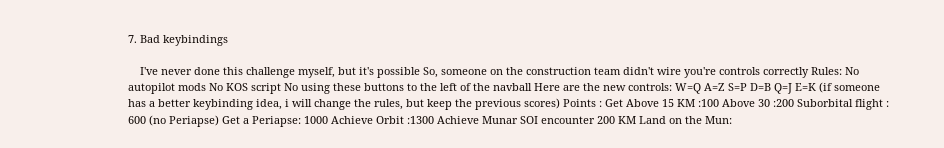7. Bad keybindings

    I've never done this challenge myself, but it's possible So, someone on the construction team didn't wire you're controls correctly Rules: No autopilot mods No KOS script No using these buttons to the left of the navball Here are the new controls: W=Q A=Z S=P D=B Q=J E=K (if someone has a better keybinding idea, i will change the rules, but keep the previous scores) Points : Get Above 15 KM :100 Above 30 :200 Suborbital flight : 600 (no Periapse) Get a Periapse: 1000 Achieve Orbit :1300 Achieve Munar SOI encounter 200 KM Land on the Mun: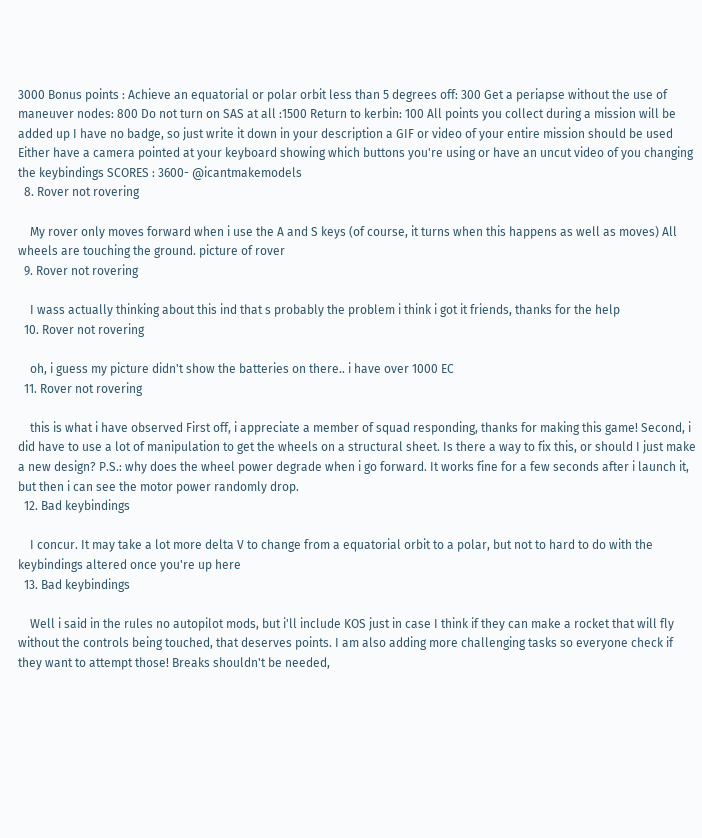3000 Bonus points : Achieve an equatorial or polar orbit less than 5 degrees off: 300 Get a periapse without the use of maneuver nodes: 800 Do not turn on SAS at all :1500 Return to kerbin: 100 All points you collect during a mission will be added up I have no badge, so just write it down in your description a GIF or video of your entire mission should be used Either have a camera pointed at your keyboard showing which buttons you're using or have an uncut video of you changing the keybindings SCORES : 3600- @icantmakemodels
  8. Rover not rovering

    My rover only moves forward when i use the A and S keys (of course, it turns when this happens as well as moves) All wheels are touching the ground. picture of rover
  9. Rover not rovering

    I wass actually thinking about this ind that s probably the problem i think i got it friends, thanks for the help
  10. Rover not rovering

    oh, i guess my picture didn't show the batteries on there.. i have over 1000 EC
  11. Rover not rovering

    this is what i have observed First off, i appreciate a member of squad responding, thanks for making this game! Second, i did have to use a lot of manipulation to get the wheels on a structural sheet. Is there a way to fix this, or should I just make a new design? P.S.: why does the wheel power degrade when i go forward. It works fine for a few seconds after i launch it, but then i can see the motor power randomly drop.
  12. Bad keybindings

    I concur. It may take a lot more delta V to change from a equatorial orbit to a polar, but not to hard to do with the keybindings altered once you're up here
  13. Bad keybindings

    Well i said in the rules no autopilot mods, but i'll include KOS just in case I think if they can make a rocket that will fly without the controls being touched, that deserves points. I am also adding more challenging tasks so everyone check if they want to attempt those! Breaks shouldn't be needed,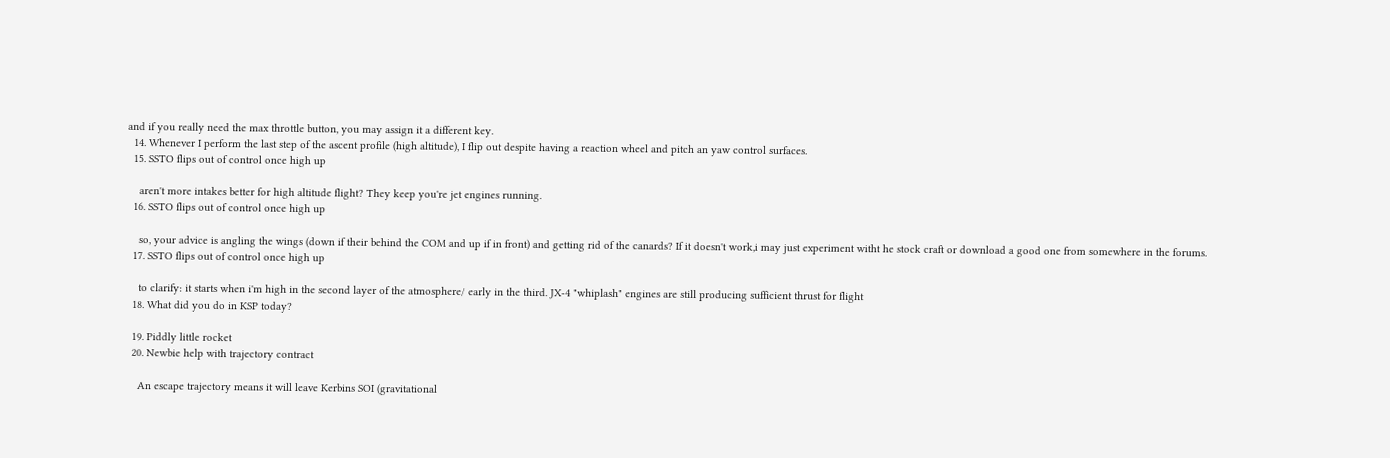and if you really need the max throttle button, you may assign it a different key.
  14. Whenever I perform the last step of the ascent profile (high altitude), I flip out despite having a reaction wheel and pitch an yaw control surfaces.
  15. SSTO flips out of control once high up

    aren't more intakes better for high altitude flight? They keep you're jet engines running.
  16. SSTO flips out of control once high up

    so, your advice is angling the wings (down if their behind the COM and up if in front) and getting rid of the canards? If it doesn't work,i may just experiment witht he stock craft or download a good one from somewhere in the forums.
  17. SSTO flips out of control once high up

    to clarify: it starts when i'm high in the second layer of the atmosphere/ early in the third. JX-4 "whiplash" engines are still producing sufficient thrust for flight
  18. What did you do in KSP today?

  19. Piddly little rocket
  20. Newbie help with trajectory contract

    An escape trajectory means it will leave Kerbins SOI (gravitational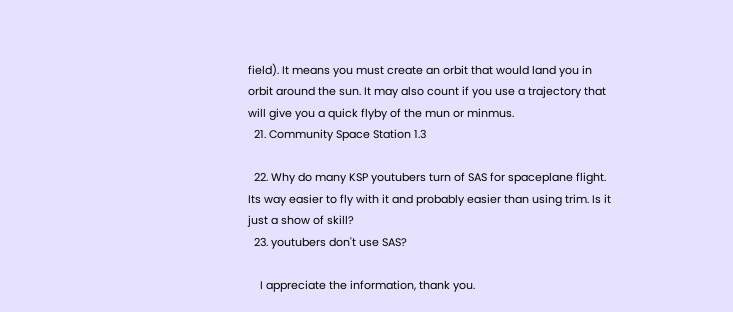field). It means you must create an orbit that would land you in orbit around the sun. It may also count if you use a trajectory that will give you a quick flyby of the mun or minmus.
  21. Community Space Station 1.3

  22. Why do many KSP youtubers turn of SAS for spaceplane flight. Its way easier to fly with it and probably easier than using trim. Is it just a show of skill?
  23. youtubers don't use SAS?

    I appreciate the information, thank you.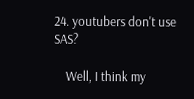24. youtubers don't use SAS?

    Well, I think my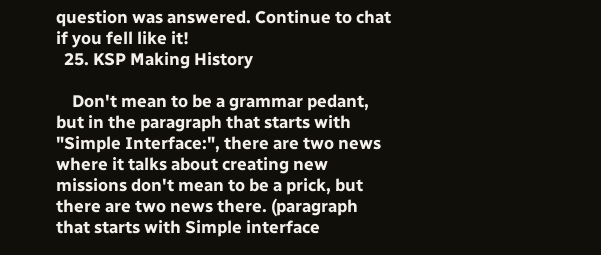question was answered. Continue to chat if you fell like it!
  25. KSP Making History

    Don't mean to be a grammar pedant, but in the paragraph that starts with "Simple Interface:", there are two news where it talks about creating new missions don't mean to be a prick, but there are two news there. (paragraph that starts with Simple interface